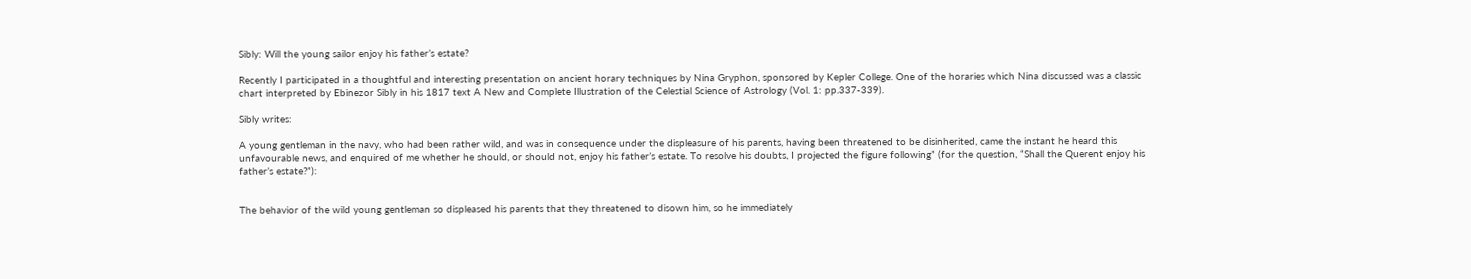Sibly: Will the young sailor enjoy his father’s estate?

Recently I participated in a thoughtful and interesting presentation on ancient horary techniques by Nina Gryphon, sponsored by Kepler College. One of the horaries which Nina discussed was a classic chart interpreted by Ebinezor Sibly in his 1817 text A New and Complete Illustration of the Celestial Science of Astrology (Vol. 1: pp.337-339).

Sibly writes:

A young gentleman in the navy, who had been rather wild, and was in consequence under the displeasure of his parents, having been threatened to be disinherited, came the instant he heard this unfavourable news, and enquired of me whether he should, or should not, enjoy his father’s estate. To resolve his doubts, I projected the figure following” (for the question, “Shall the Querent enjoy his father’s estate?”):


The behavior of the wild young gentleman so displeased his parents that they threatened to disown him, so he immediately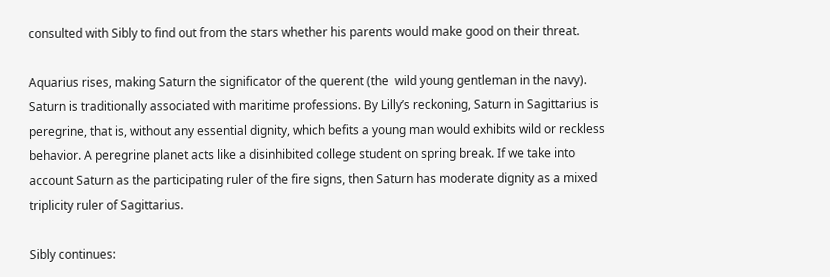consulted with Sibly to find out from the stars whether his parents would make good on their threat.

Aquarius rises, making Saturn the significator of the querent (the  wild young gentleman in the navy). Saturn is traditionally associated with maritime professions. By Lilly’s reckoning, Saturn in Sagittarius is peregrine, that is, without any essential dignity, which befits a young man would exhibits wild or reckless behavior. A peregrine planet acts like a disinhibited college student on spring break. If we take into account Saturn as the participating ruler of the fire signs, then Saturn has moderate dignity as a mixed triplicity ruler of Sagittarius.

Sibly continues: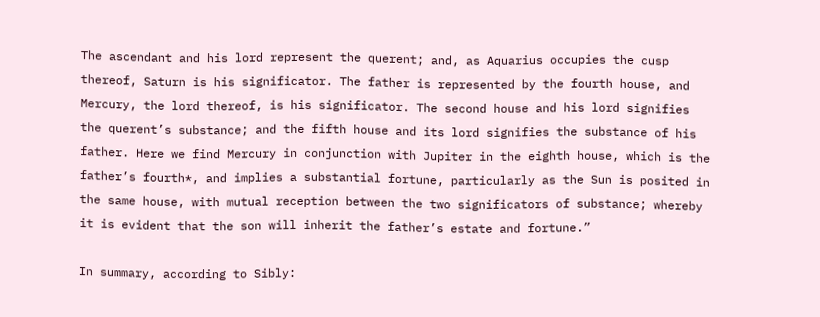The ascendant and his lord represent the querent; and, as Aquarius occupies the cusp thereof, Saturn is his significator. The father is represented by the fourth house, and Mercury, the lord thereof, is his significator. The second house and his lord signifies the querent’s substance; and the fifth house and its lord signifies the substance of his father. Here we find Mercury in conjunction with Jupiter in the eighth house, which is the father’s fourth*, and implies a substantial fortune, particularly as the Sun is posited in the same house, with mutual reception between the two significators of substance; whereby it is evident that the son will inherit the father’s estate and fortune.”

In summary, according to Sibly: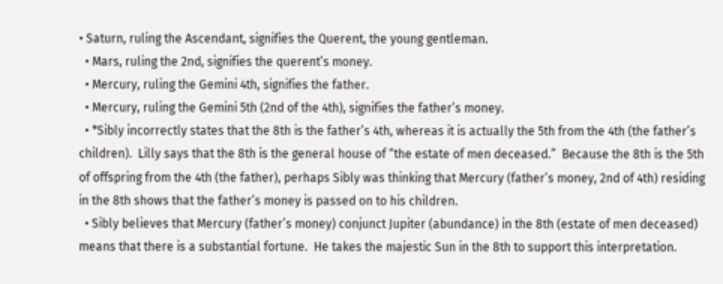• Saturn, ruling the Ascendant, signifies the Querent, the young gentleman.
  • Mars, ruling the 2nd, signifies the querent’s money.
  • Mercury, ruling the Gemini 4th, signifies the father.
  • Mercury, ruling the Gemini 5th (2nd of the 4th), signifies the father’s money.
  • *Sibly incorrectly states that the 8th is the father’s 4th, whereas it is actually the 5th from the 4th (the father’s children).  Lilly says that the 8th is the general house of “the estate of men deceased.”  Because the 8th is the 5th of offspring from the 4th (the father), perhaps Sibly was thinking that Mercury (father’s money, 2nd of 4th) residing in the 8th shows that the father’s money is passed on to his children.
  • Sibly believes that Mercury (father’s money) conjunct Jupiter (abundance) in the 8th (estate of men deceased) means that there is a substantial fortune.  He takes the majestic Sun in the 8th to support this interpretation.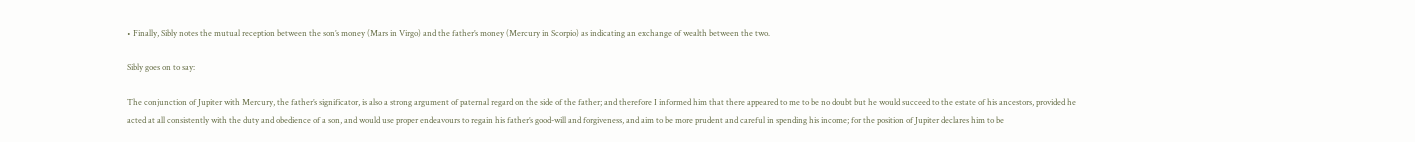• Finally, Sibly notes the mutual reception between the son’s money (Mars in Virgo) and the father’s money (Mercury in Scorpio) as indicating an exchange of wealth between the two.

Sibly goes on to say:

The conjunction of Jupiter with Mercury, the father’s significator, is also a strong argument of paternal regard on the side of the father; and therefore I informed him that there appeared to me to be no doubt but he would succeed to the estate of his ancestors, provided he acted at all consistently with the duty and obedience of a son, and would use proper endeavours to regain his father’s good-will and forgiveness, and aim to be more prudent and careful in spending his income; for the position of Jupiter declares him to be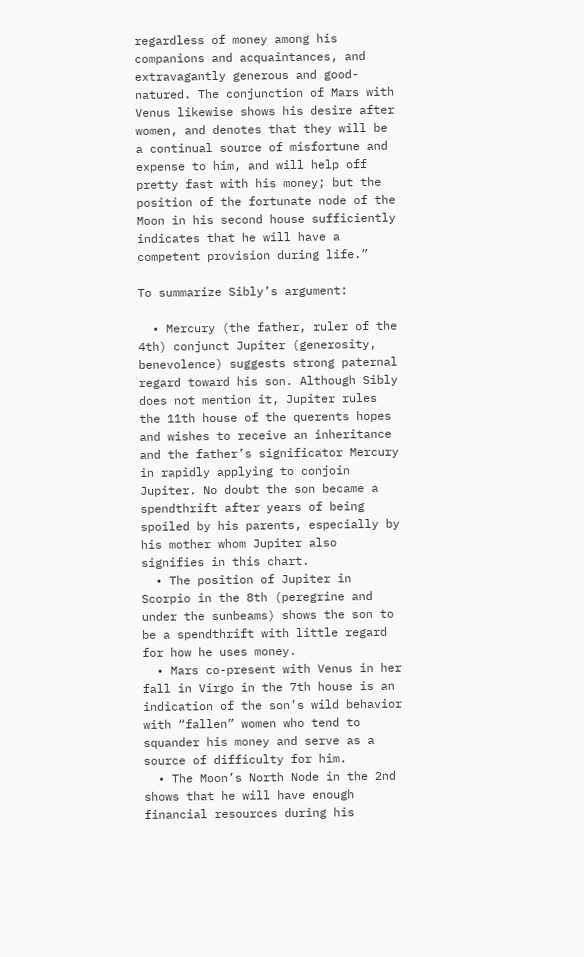regardless of money among his companions and acquaintances, and extravagantly generous and good-natured. The conjunction of Mars with Venus likewise shows his desire after women, and denotes that they will be a continual source of misfortune and expense to him, and will help off pretty fast with his money; but the position of the fortunate node of the Moon in his second house sufficiently indicates that he will have a competent provision during life.”

To summarize Sibly’s argument:

  • Mercury (the father, ruler of the 4th) conjunct Jupiter (generosity, benevolence) suggests strong paternal regard toward his son. Although Sibly does not mention it, Jupiter rules the 11th house of the querents hopes and wishes to receive an inheritance and the father’s significator Mercury in rapidly applying to conjoin Jupiter. No doubt the son became a spendthrift after years of being spoiled by his parents, especially by his mother whom Jupiter also signifies in this chart.
  • The position of Jupiter in Scorpio in the 8th (peregrine and under the sunbeams) shows the son to be a spendthrift with little regard for how he uses money.
  • Mars co-present with Venus in her fall in Virgo in the 7th house is an indication of the son’s wild behavior with “fallen” women who tend to squander his money and serve as a source of difficulty for him.
  • The Moon’s North Node in the 2nd shows that he will have enough financial resources during his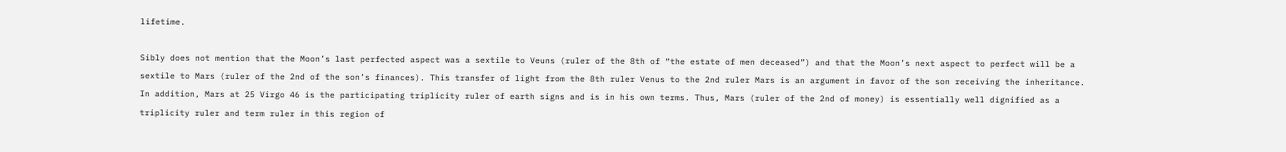lifetime.

Sibly does not mention that the Moon’s last perfected aspect was a sextile to Veuns (ruler of the 8th of “the estate of men deceased”) and that the Moon’s next aspect to perfect will be a sextile to Mars (ruler of the 2nd of the son’s finances). This transfer of light from the 8th ruler Venus to the 2nd ruler Mars is an argument in favor of the son receiving the inheritance. In addition, Mars at 25 Virgo 46 is the participating triplicity ruler of earth signs and is in his own terms. Thus, Mars (ruler of the 2nd of money) is essentially well dignified as a triplicity ruler and term ruler in this region of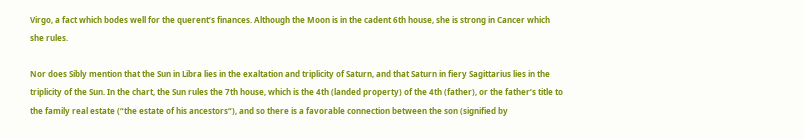Virgo, a fact which bodes well for the querent’s finances. Although the Moon is in the cadent 6th house, she is strong in Cancer which she rules.

Nor does Sibly mention that the Sun in Libra lies in the exaltation and triplicity of Saturn, and that Saturn in fiery Sagittarius lies in the triplicity of the Sun. In the chart, the Sun rules the 7th house, which is the 4th (landed property) of the 4th (father), or the father’s title to the family real estate (“the estate of his ancestors“), and so there is a favorable connection between the son (signified by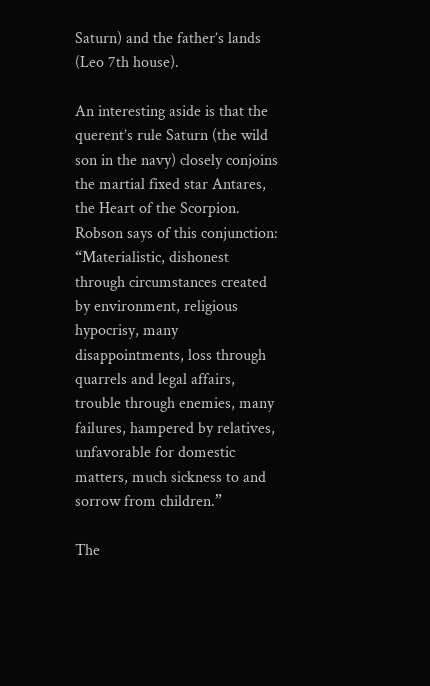Saturn) and the father’s lands (Leo 7th house).

An interesting aside is that the querent’s rule Saturn (the wild son in the navy) closely conjoins the martial fixed star Antares, the Heart of the Scorpion. Robson says of this conjunction: “Materialistic, dishonest through circumstances created by environment, religious hypocrisy, many disappointments, loss through quarrels and legal affairs, trouble through enemies, many failures, hampered by relatives, unfavorable for domestic matters, much sickness to and sorrow from children.”

The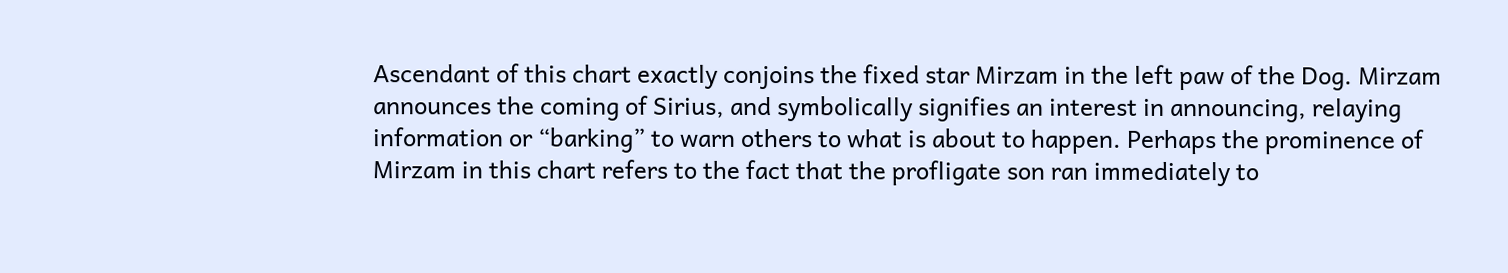Ascendant of this chart exactly conjoins the fixed star Mirzam in the left paw of the Dog. Mirzam announces the coming of Sirius, and symbolically signifies an interest in announcing, relaying information or “barking” to warn others to what is about to happen. Perhaps the prominence of Mirzam in this chart refers to the fact that the profligate son ran immediately to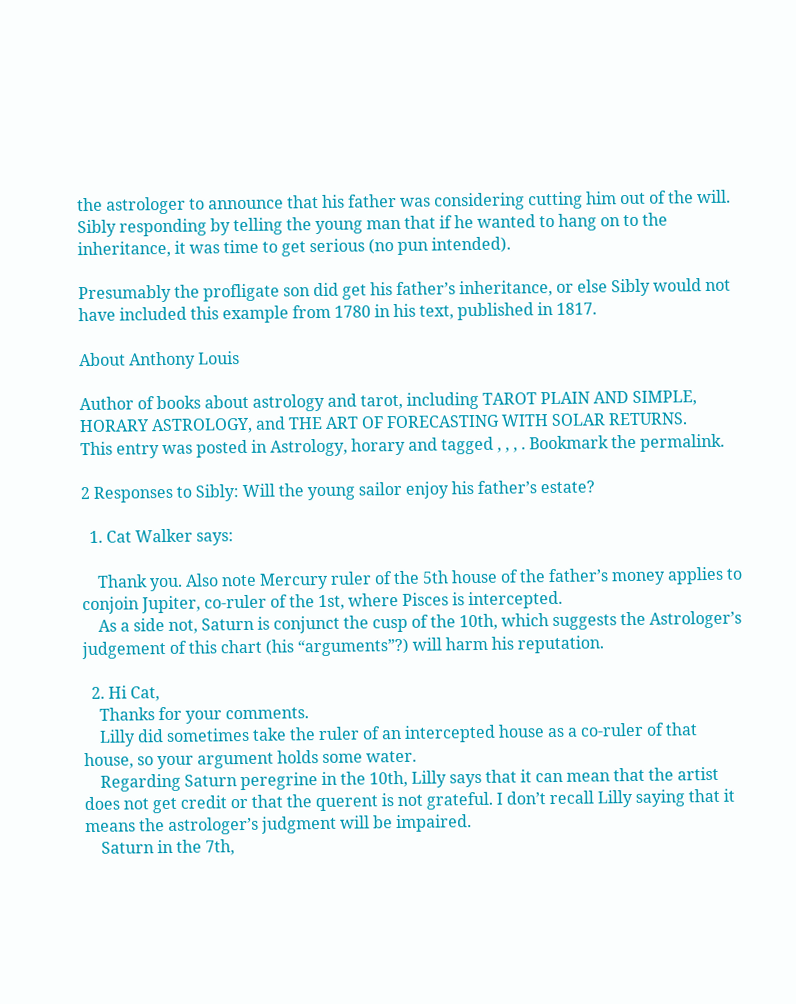the astrologer to announce that his father was considering cutting him out of the will. Sibly responding by telling the young man that if he wanted to hang on to the inheritance, it was time to get serious (no pun intended).

Presumably the profligate son did get his father’s inheritance, or else Sibly would not have included this example from 1780 in his text, published in 1817.

About Anthony Louis

Author of books about astrology and tarot, including TAROT PLAIN AND SIMPLE, HORARY ASTROLOGY, and THE ART OF FORECASTING WITH SOLAR RETURNS.
This entry was posted in Astrology, horary and tagged , , , . Bookmark the permalink.

2 Responses to Sibly: Will the young sailor enjoy his father’s estate?

  1. Cat Walker says:

    Thank you. Also note Mercury ruler of the 5th house of the father’s money applies to conjoin Jupiter, co-ruler of the 1st, where Pisces is intercepted.
    As a side not, Saturn is conjunct the cusp of the 10th, which suggests the Astrologer’s judgement of this chart (his “arguments”?) will harm his reputation.

  2. Hi Cat,
    Thanks for your comments.
    Lilly did sometimes take the ruler of an intercepted house as a co-ruler of that house, so your argument holds some water.
    Regarding Saturn peregrine in the 10th, Lilly says that it can mean that the artist does not get credit or that the querent is not grateful. I don’t recall Lilly saying that it means the astrologer’s judgment will be impaired.
    Saturn in the 7th,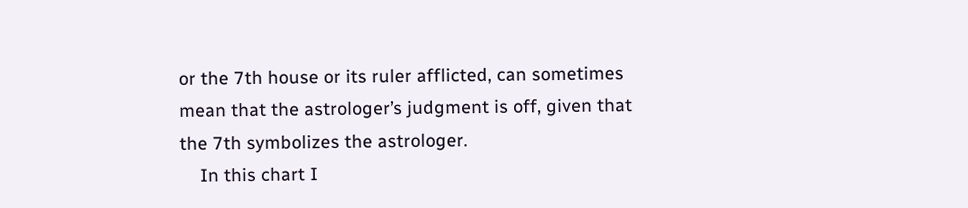or the 7th house or its ruler afflicted, can sometimes mean that the astrologer’s judgment is off, given that the 7th symbolizes the astrologer.
    In this chart I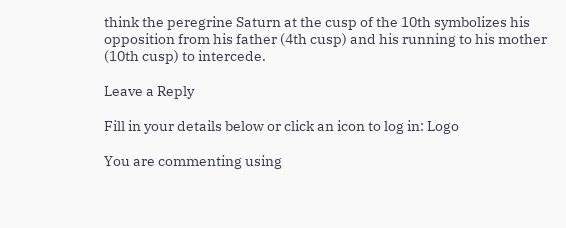think the peregrine Saturn at the cusp of the 10th symbolizes his opposition from his father (4th cusp) and his running to his mother (10th cusp) to intercede.

Leave a Reply

Fill in your details below or click an icon to log in: Logo

You are commenting using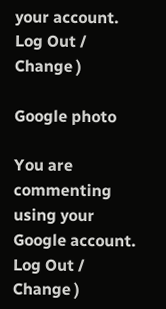your account. Log Out /  Change )

Google photo

You are commenting using your Google account. Log Out /  Change )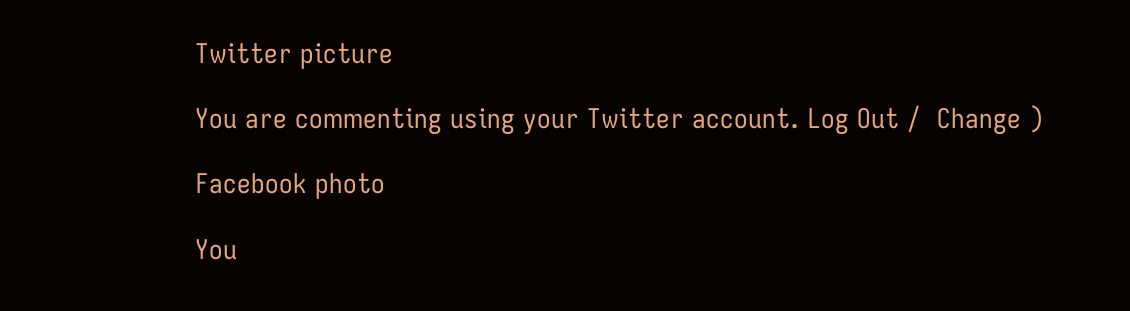Twitter picture

You are commenting using your Twitter account. Log Out /  Change )

Facebook photo

You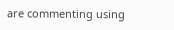are commenting using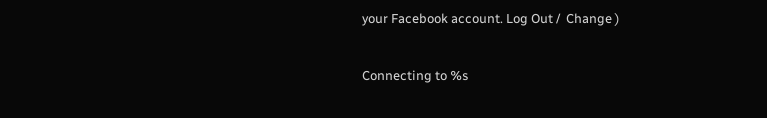your Facebook account. Log Out /  Change )

Connecting to %s